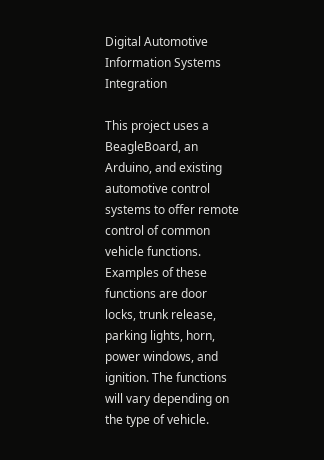Digital Automotive Information Systems Integration

This project uses a BeagleBoard, an Arduino, and existing automotive control systems to offer remote control of common vehicle functions. Examples of these functions are door locks, trunk release, parking lights, horn, power windows, and ignition. The functions will vary depending on the type of vehicle.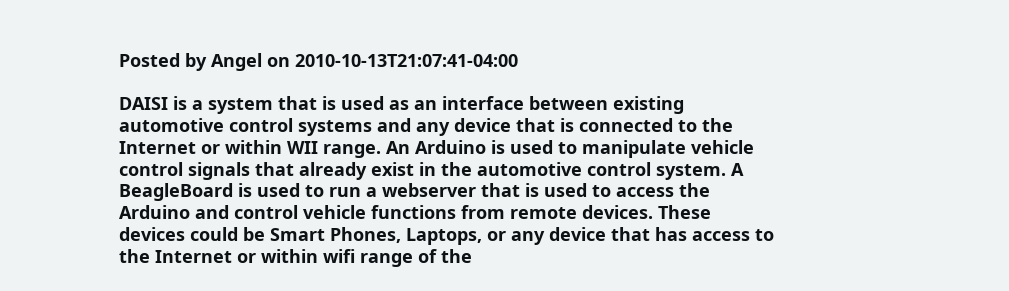Posted by Angel on 2010-10-13T21:07:41-04:00

DAISI is a system that is used as an interface between existing automotive control systems and any device that is connected to the Internet or within WII range. An Arduino is used to manipulate vehicle control signals that already exist in the automotive control system. A BeagleBoard is used to run a webserver that is used to access the Arduino and control vehicle functions from remote devices. These devices could be Smart Phones, Laptops, or any device that has access to the Internet or within wifi range of the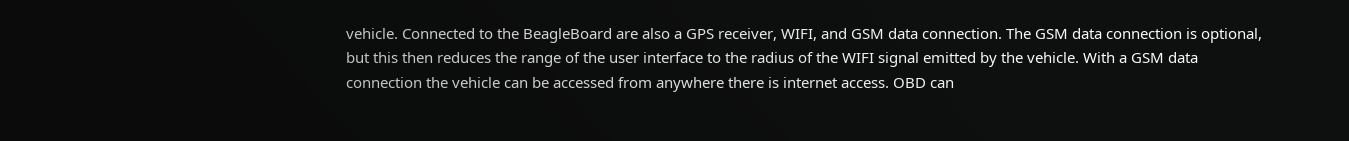vehicle. Connected to the BeagleBoard are also a GPS receiver, WIFI, and GSM data connection. The GSM data connection is optional, but this then reduces the range of the user interface to the radius of the WIFI signal emitted by the vehicle. With a GSM data connection the vehicle can be accessed from anywhere there is internet access. OBD can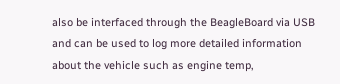also be interfaced through the BeagleBoard via USB and can be used to log more detailed information about the vehicle such as engine temp,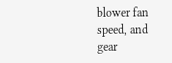blower fan speed, and gear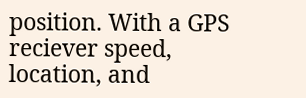position. With a GPS reciever speed, location, and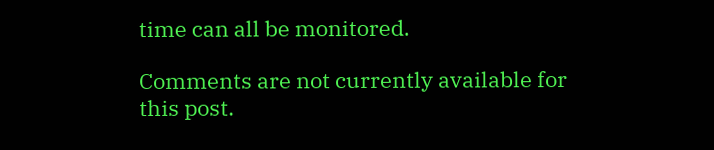time can all be monitored.

Comments are not currently available for this post.